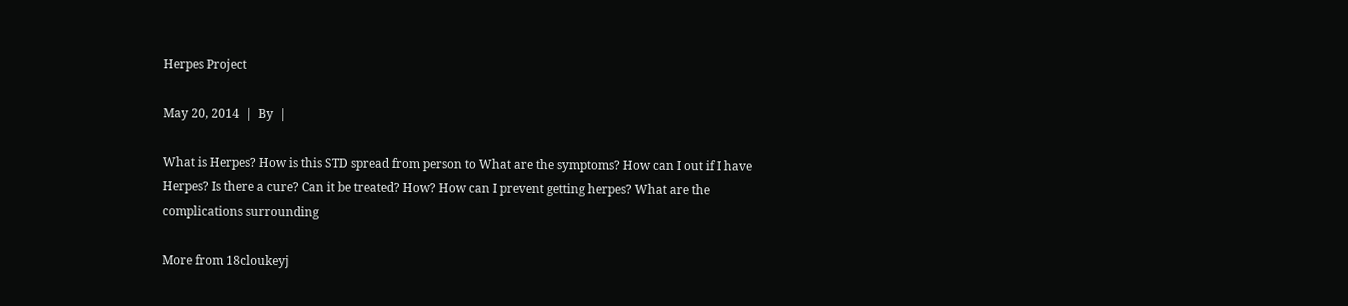Herpes Project

May 20, 2014  |  By  |

What is Herpes? How is this STD spread from person to What are the symptoms? How can I out if I have Herpes? Is there a cure? Can it be treated? How? How can I prevent getting herpes? What are the complications surrounding

More from 18cloukeyj